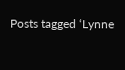Posts tagged ‘Lynne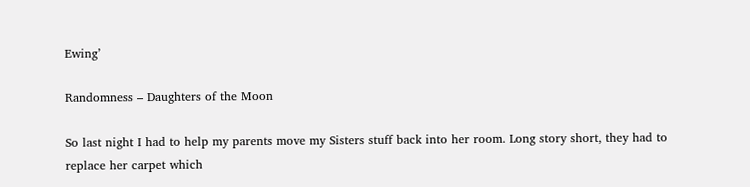Ewing’

Randomness – Daughters of the Moon

So last night I had to help my parents move my Sisters stuff back into her room. Long story short, they had to replace her carpet which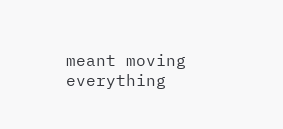meant moving everything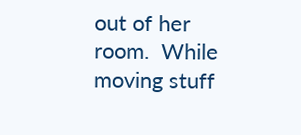out of her room.  While moving stuff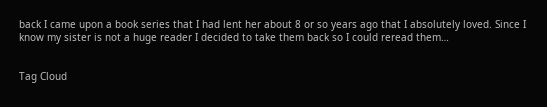back I came upon a book series that I had lent her about 8 or so years ago that I absolutely loved. Since I know my sister is not a huge reader I decided to take them back so I could reread them…


Tag Cloud